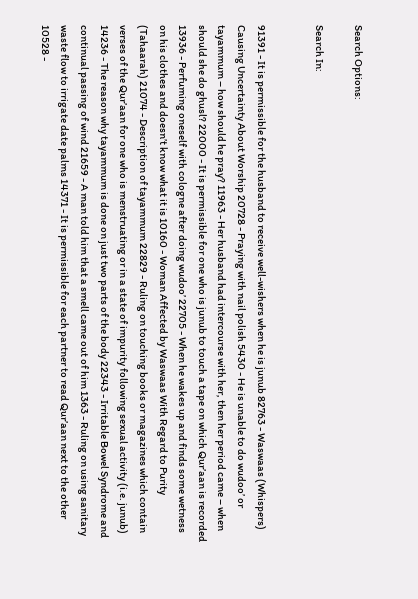Search Options:

Search In:


91391 - It is permissible for the husband to receive well-wishers when he is junub 82763 - Waswaas (Whispers) Causing Uncertainty About Worship 20728 - Praying with nail polish 5430 - He is unable to do wudoo’ or tayammum – how should he pray? 11963 - Her husband had intercourse with her, then her period came – when should she do ghusl? 22000 - It is permissible for one who is junub to touch a tape on which Qur’aan is recorded 13936 - Perfuming oneself with cologne after doing wudoo’ 22705 - When he wakes up and finds some wetness on his clothes and doesn’t know what it is 10160 - Woman Affected by Waswaas With Regard to Purity (Tahaarah) 21074 - Description of tayammum 22829 - Ruling on touching books or magazines which contain verses of the Qur’aan for one who is menstruating or in a state of impurity following sexual activity (i.e. junub) 14236 - The reason why tayammum is done on just two parts of the body 22343 - Irritable Bowel Syndrome and continual passing of wind 21659 - A man told him that a smell came out of him 1363 - Ruling on using sanitary waste flow to irrigate date palms 14371 - It is permissible for each partner to read Qur’aan next to the other 10528 -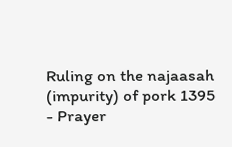Ruling on the najaasah (impurity) of pork 1395 - Prayer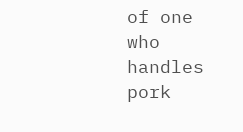of one who handles pork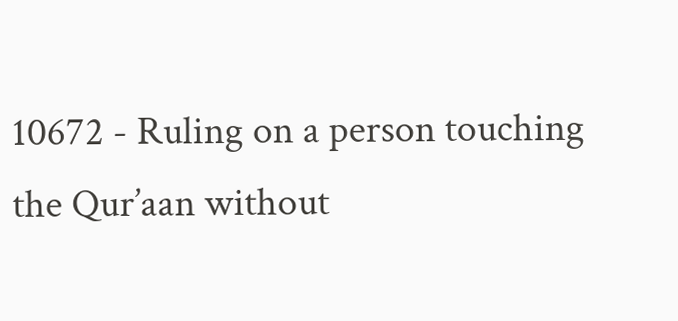10672 - Ruling on a person touching the Qur’aan without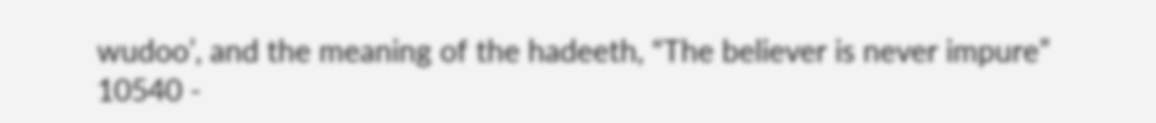wudoo’, and the meaning of the hadeeth, “The believer is never impure” 10540 -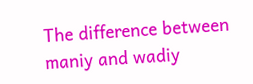The difference between maniy and wadiy